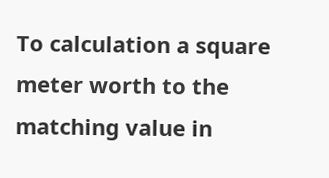To calculation a square meter worth to the matching value in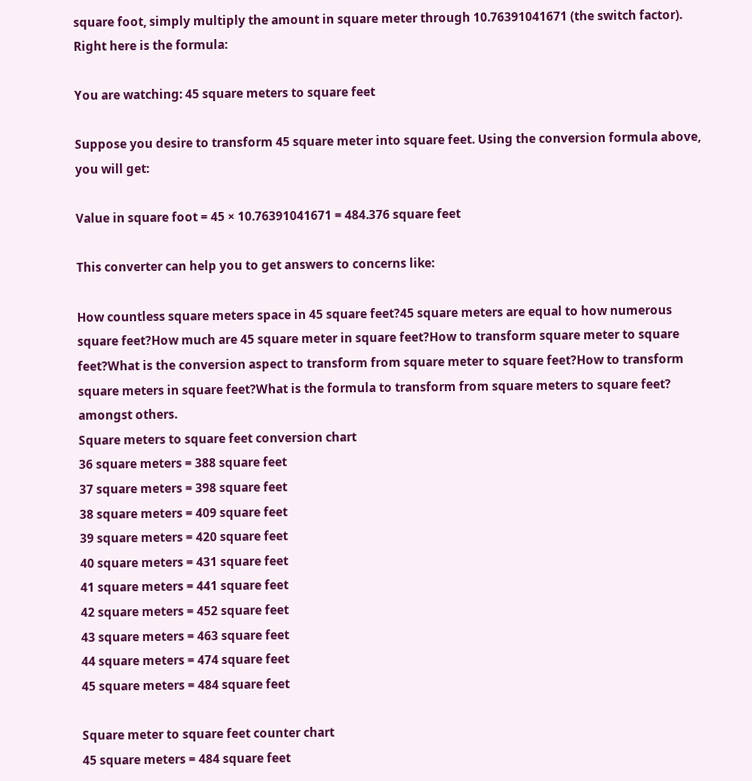square foot, simply multiply the amount in square meter through 10.76391041671 (the switch factor). Right here is the formula:

You are watching: 45 square meters to square feet

Suppose you desire to transform 45 square meter into square feet. Using the conversion formula above, you will get:

Value in square foot = 45 × 10.76391041671 = 484.376 square feet

This converter can help you to get answers to concerns like:

How countless square meters space in 45 square feet?45 square meters are equal to how numerous square feet?How much are 45 square meter in square feet?How to transform square meter to square feet?What is the conversion aspect to transform from square meter to square feet?How to transform square meters in square feet?What is the formula to transform from square meters to square feet? amongst others.
Square meters to square feet conversion chart
36 square meters = 388 square feet
37 square meters = 398 square feet
38 square meters = 409 square feet
39 square meters = 420 square feet
40 square meters = 431 square feet
41 square meters = 441 square feet
42 square meters = 452 square feet
43 square meters = 463 square feet
44 square meters = 474 square feet
45 square meters = 484 square feet

Square meter to square feet counter chart
45 square meters = 484 square feet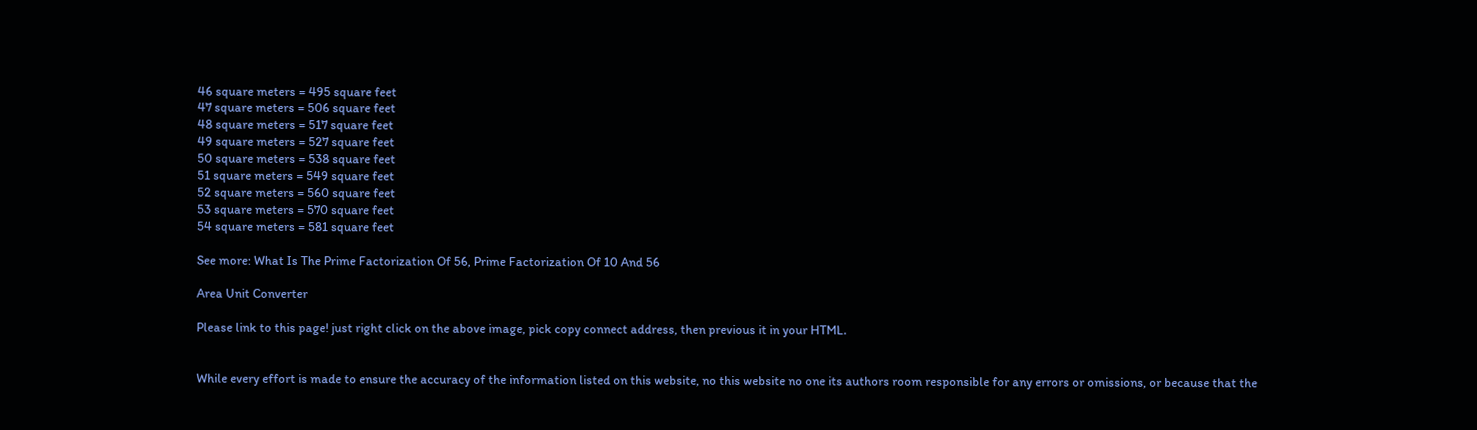46 square meters = 495 square feet
47 square meters = 506 square feet
48 square meters = 517 square feet
49 square meters = 527 square feet
50 square meters = 538 square feet
51 square meters = 549 square feet
52 square meters = 560 square feet
53 square meters = 570 square feet
54 square meters = 581 square feet

See more: What Is The Prime Factorization Of 56, Prime Factorization Of 10 And 56

Area Unit Converter

Please link to this page! just right click on the above image, pick copy connect address, then previous it in your HTML.


While every effort is made to ensure the accuracy of the information listed on this website, no this website no one its authors room responsible for any errors or omissions, or because that the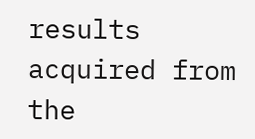results acquired from the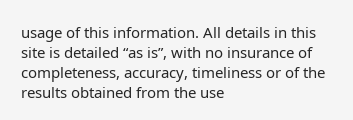usage of this information. All details in this site is detailed “as is”, with no insurance of completeness, accuracy, timeliness or of the results obtained from the use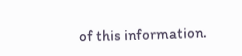of this information.